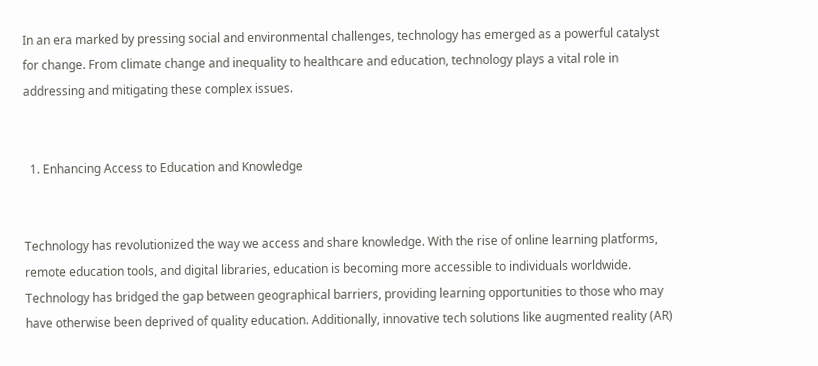In an era marked by pressing social and environmental challenges, technology has emerged as a powerful catalyst for change. From climate change and inequality to healthcare and education, technology plays a vital role in addressing and mitigating these complex issues.


  1. Enhancing Access to Education and Knowledge


Technology has revolutionized the way we access and share knowledge. With the rise of online learning platforms, remote education tools, and digital libraries, education is becoming more accessible to individuals worldwide. Technology has bridged the gap between geographical barriers, providing learning opportunities to those who may have otherwise been deprived of quality education. Additionally, innovative tech solutions like augmented reality (AR)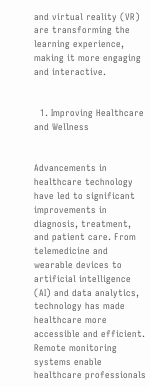and virtual reality (VR) are transforming the learning experience, making it more engaging and interactive.


  1. Improving Healthcare and Wellness


Advancements in healthcare technology have led to significant improvements in diagnosis, treatment, and patient care. From telemedicine and wearable devices to artificial intelligence (AI) and data analytics, technology has made healthcare more accessible and efficient. Remote monitoring systems enable healthcare professionals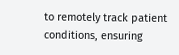to remotely track patient conditions, ensuring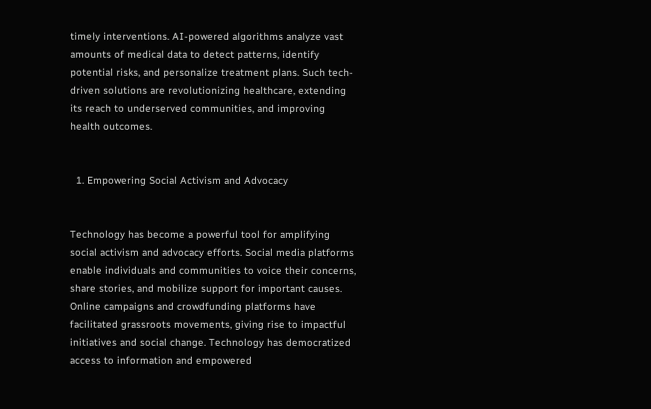timely interventions. AI-powered algorithms analyze vast amounts of medical data to detect patterns, identify potential risks, and personalize treatment plans. Such tech-driven solutions are revolutionizing healthcare, extending its reach to underserved communities, and improving health outcomes.


  1. Empowering Social Activism and Advocacy


Technology has become a powerful tool for amplifying social activism and advocacy efforts. Social media platforms enable individuals and communities to voice their concerns, share stories, and mobilize support for important causes. Online campaigns and crowdfunding platforms have facilitated grassroots movements, giving rise to impactful initiatives and social change. Technology has democratized access to information and empowered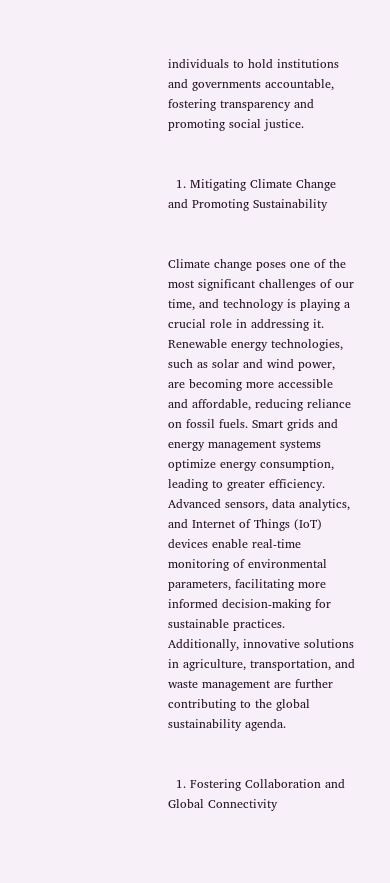individuals to hold institutions and governments accountable, fostering transparency and promoting social justice.


  1. Mitigating Climate Change and Promoting Sustainability


Climate change poses one of the most significant challenges of our time, and technology is playing a crucial role in addressing it. Renewable energy technologies, such as solar and wind power, are becoming more accessible and affordable, reducing reliance on fossil fuels. Smart grids and energy management systems optimize energy consumption, leading to greater efficiency. Advanced sensors, data analytics, and Internet of Things (IoT) devices enable real-time monitoring of environmental parameters, facilitating more informed decision-making for sustainable practices. Additionally, innovative solutions in agriculture, transportation, and waste management are further contributing to the global sustainability agenda.


  1. Fostering Collaboration and Global Connectivity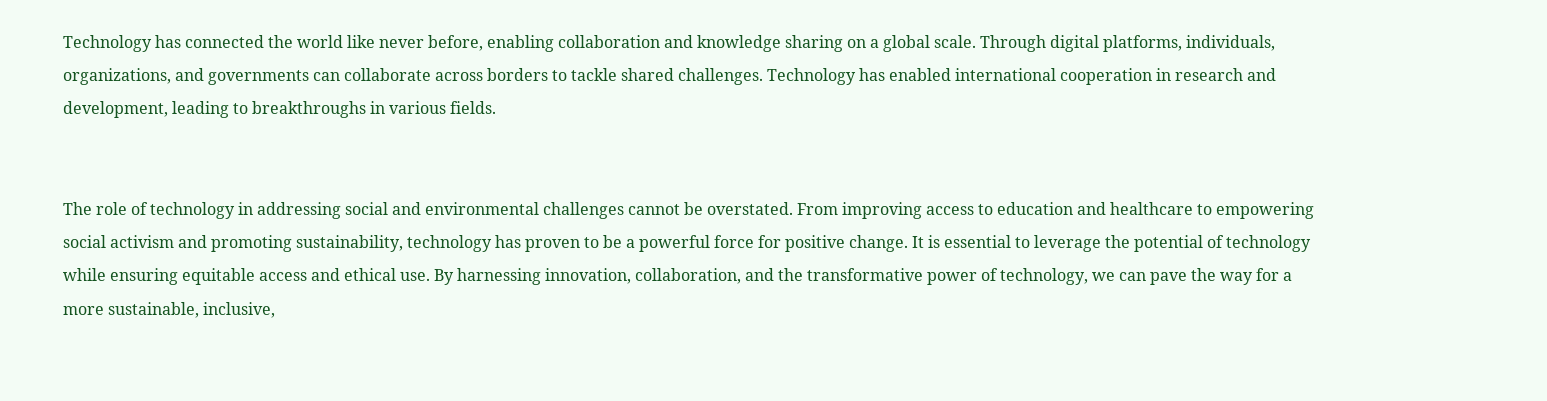Technology has connected the world like never before, enabling collaboration and knowledge sharing on a global scale. Through digital platforms, individuals, organizations, and governments can collaborate across borders to tackle shared challenges. Technology has enabled international cooperation in research and development, leading to breakthroughs in various fields.


The role of technology in addressing social and environmental challenges cannot be overstated. From improving access to education and healthcare to empowering social activism and promoting sustainability, technology has proven to be a powerful force for positive change. It is essential to leverage the potential of technology while ensuring equitable access and ethical use. By harnessing innovation, collaboration, and the transformative power of technology, we can pave the way for a more sustainable, inclusive,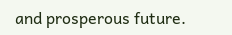and prosperous future.